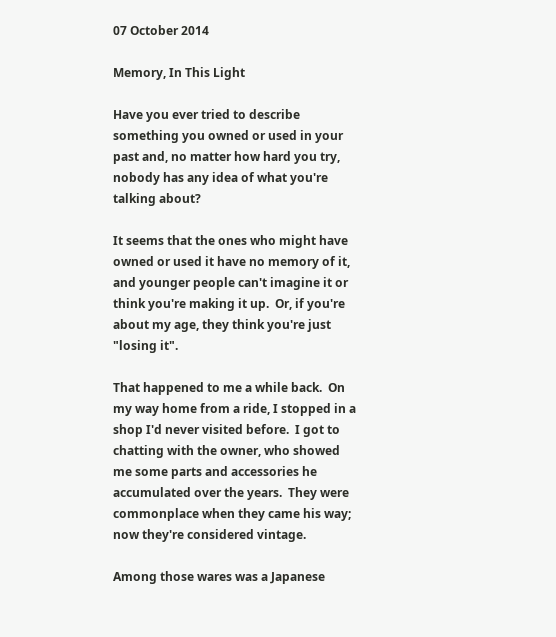07 October 2014

Memory, In This Light

Have you ever tried to describe something you owned or used in your past and, no matter how hard you try, nobody has any idea of what you're talking about?

It seems that the ones who might have owned or used it have no memory of it, and younger people can't imagine it or think you're making it up.  Or, if you're about my age, they think you're just "losing it".

That happened to me a while back.  On my way home from a ride, I stopped in a shop I'd never visited before.  I got to chatting with the owner, who showed me some parts and accessories he accumulated over the years.  They were commonplace when they came his way; now they're considered vintage.

Among those wares was a Japanese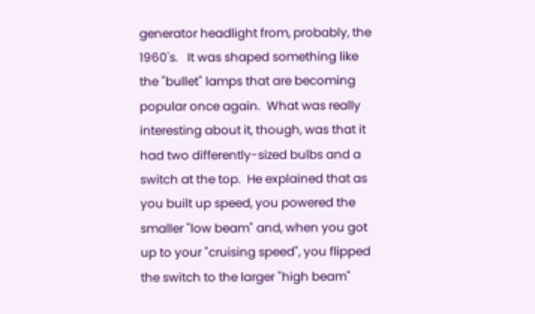generator headlight from, probably, the 1960's.   It was shaped something like the "bullet" lamps that are becoming popular once again.  What was really interesting about it, though, was that it had two differently-sized bulbs and a switch at the top.  He explained that as you built up speed, you powered the smaller "low beam" and, when you got up to your "cruising speed", you flipped the switch to the larger "high beam"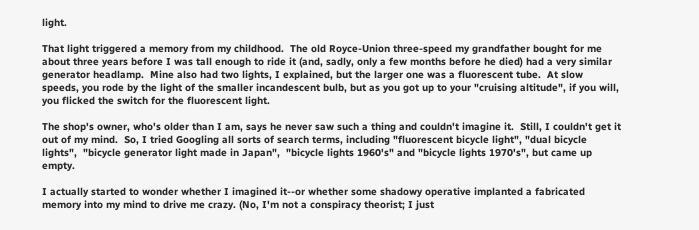light.

That light triggered a memory from my childhood.  The old Royce-Union three-speed my grandfather bought for me about three years before I was tall enough to ride it (and, sadly, only a few months before he died) had a very similar generator headlamp.  Mine also had two lights, I explained, but the larger one was a fluorescent tube.  At slow speeds, you rode by the light of the smaller incandescent bulb, but as you got up to your "cruising altitude", if you will, you flicked the switch for the fluorescent light.

The shop's owner, who's older than I am, says he never saw such a thing and couldn't imagine it.  Still, I couldn't get it out of my mind.  So, I tried Googling all sorts of search terms, including "fluorescent bicycle light", "dual bicycle lights",  "bicycle generator light made in Japan",  "bicycle lights 1960's" and "bicycle lights 1970's", but came up empty.

I actually started to wonder whether I imagined it--or whether some shadowy operative implanted a fabricated memory into my mind to drive me crazy. (No, I'm not a conspiracy theorist; I just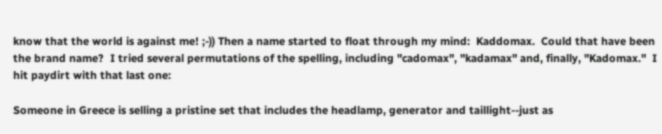know that the world is against me! ;-)) Then a name started to float through my mind:  Kaddomax.  Could that have been the brand name?  I tried several permutations of the spelling, including "cadomax", "kadamax" and, finally, "Kadomax."  I hit paydirt with that last one:

Someone in Greece is selling a pristine set that includes the headlamp, generator and taillight--just as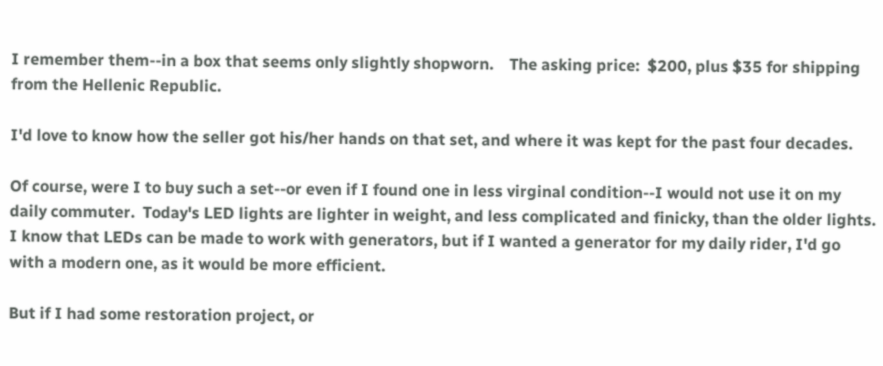I remember them--in a box that seems only slightly shopworn.    The asking price:  $200, plus $35 for shipping from the Hellenic Republic.

I'd love to know how the seller got his/her hands on that set, and where it was kept for the past four decades.

Of course, were I to buy such a set--or even if I found one in less virginal condition--I would not use it on my daily commuter.  Today's LED lights are lighter in weight, and less complicated and finicky, than the older lights.  I know that LEDs can be made to work with generators, but if I wanted a generator for my daily rider, I'd go with a modern one, as it would be more efficient.

But if I had some restoration project, or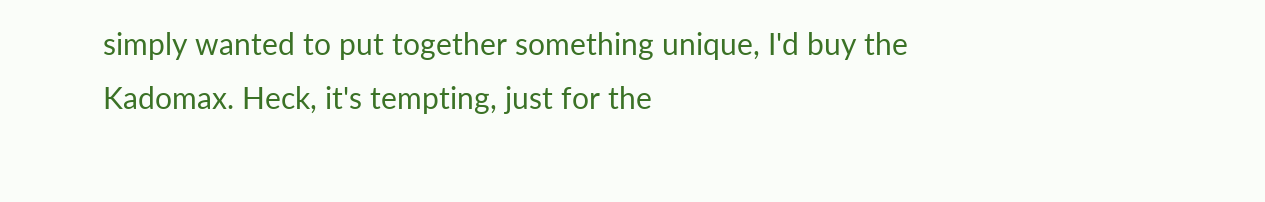simply wanted to put together something unique, I'd buy the Kadomax. Heck, it's tempting, just for the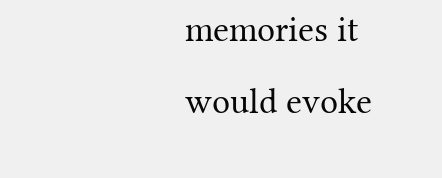memories it would evoke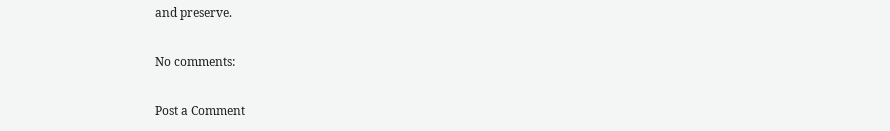and preserve.

No comments:

Post a Comment